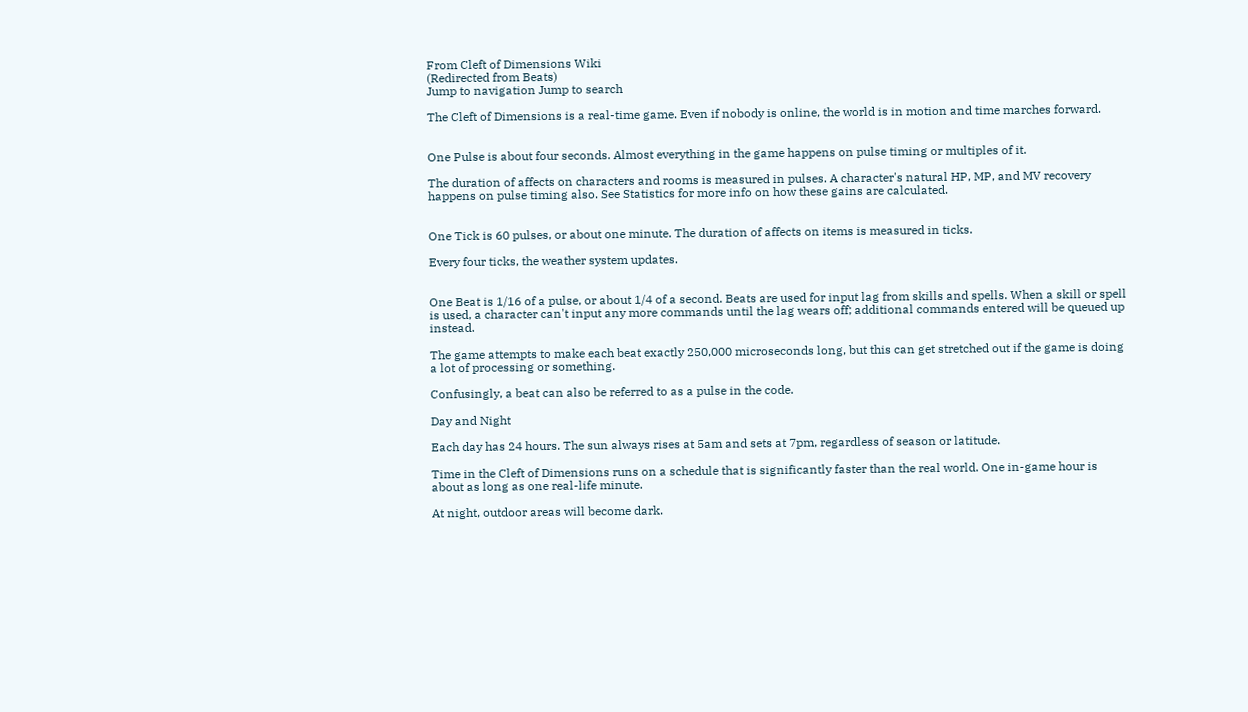From Cleft of Dimensions Wiki
(Redirected from Beats)
Jump to navigation Jump to search

The Cleft of Dimensions is a real-time game. Even if nobody is online, the world is in motion and time marches forward.


One Pulse is about four seconds. Almost everything in the game happens on pulse timing or multiples of it.

The duration of affects on characters and rooms is measured in pulses. A character's natural HP, MP, and MV recovery happens on pulse timing also. See Statistics for more info on how these gains are calculated.


One Tick is 60 pulses, or about one minute. The duration of affects on items is measured in ticks.

Every four ticks, the weather system updates.


One Beat is 1/16 of a pulse, or about 1/4 of a second. Beats are used for input lag from skills and spells. When a skill or spell is used, a character can't input any more commands until the lag wears off; additional commands entered will be queued up instead.

The game attempts to make each beat exactly 250,000 microseconds long, but this can get stretched out if the game is doing a lot of processing or something.

Confusingly, a beat can also be referred to as a pulse in the code.

Day and Night

Each day has 24 hours. The sun always rises at 5am and sets at 7pm, regardless of season or latitude.

Time in the Cleft of Dimensions runs on a schedule that is significantly faster than the real world. One in-game hour is about as long as one real-life minute.

At night, outdoor areas will become dark.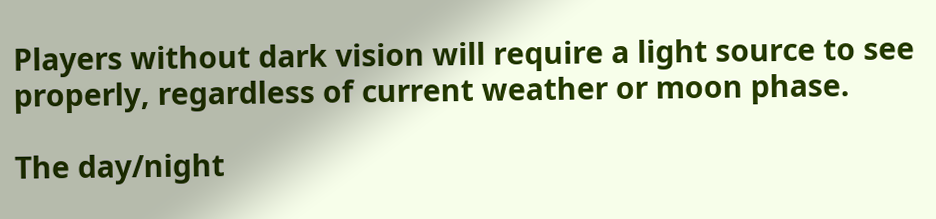Players without dark vision will require a light source to see properly, regardless of current weather or moon phase.

The day/night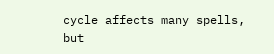cycle affects many spells, but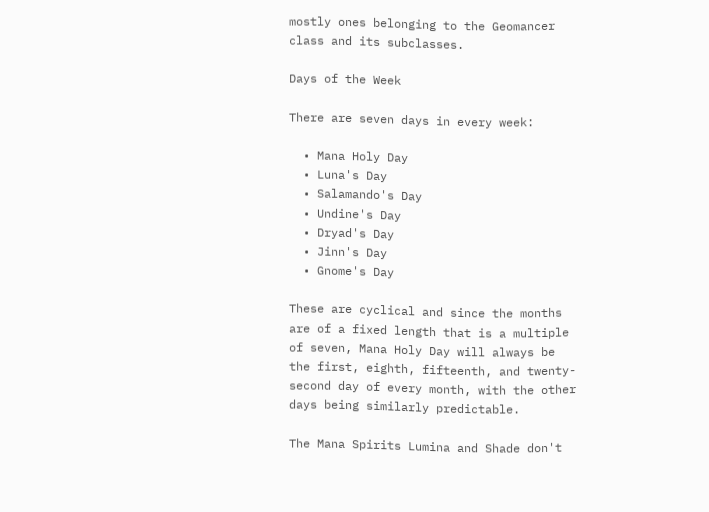mostly ones belonging to the Geomancer class and its subclasses.

Days of the Week

There are seven days in every week:

  • Mana Holy Day
  • Luna's Day
  • Salamando's Day
  • Undine's Day
  • Dryad's Day
  • Jinn's Day
  • Gnome's Day

These are cyclical and since the months are of a fixed length that is a multiple of seven, Mana Holy Day will always be the first, eighth, fifteenth, and twenty-second day of every month, with the other days being similarly predictable.

The Mana Spirits Lumina and Shade don't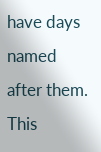have days named after them. This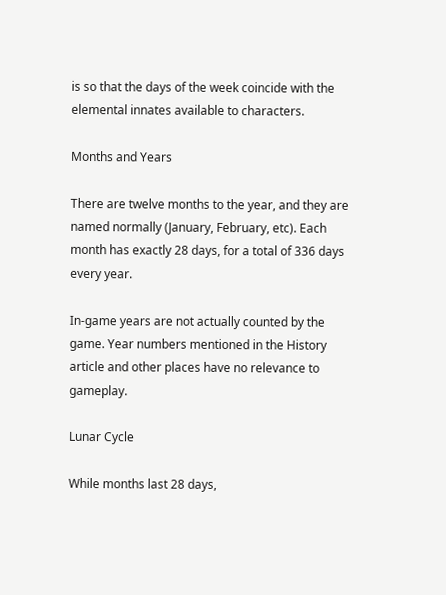is so that the days of the week coincide with the elemental innates available to characters.

Months and Years

There are twelve months to the year, and they are named normally (January, February, etc). Each month has exactly 28 days, for a total of 336 days every year.

In-game years are not actually counted by the game. Year numbers mentioned in the History article and other places have no relevance to gameplay.

Lunar Cycle

While months last 28 days,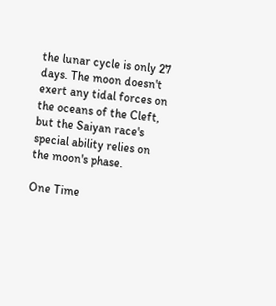the lunar cycle is only 27 days. The moon doesn't exert any tidal forces on the oceans of the Cleft, but the Saiyan race's special ability relies on the moon's phase.

One Time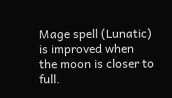Mage spell (Lunatic) is improved when the moon is closer to full.